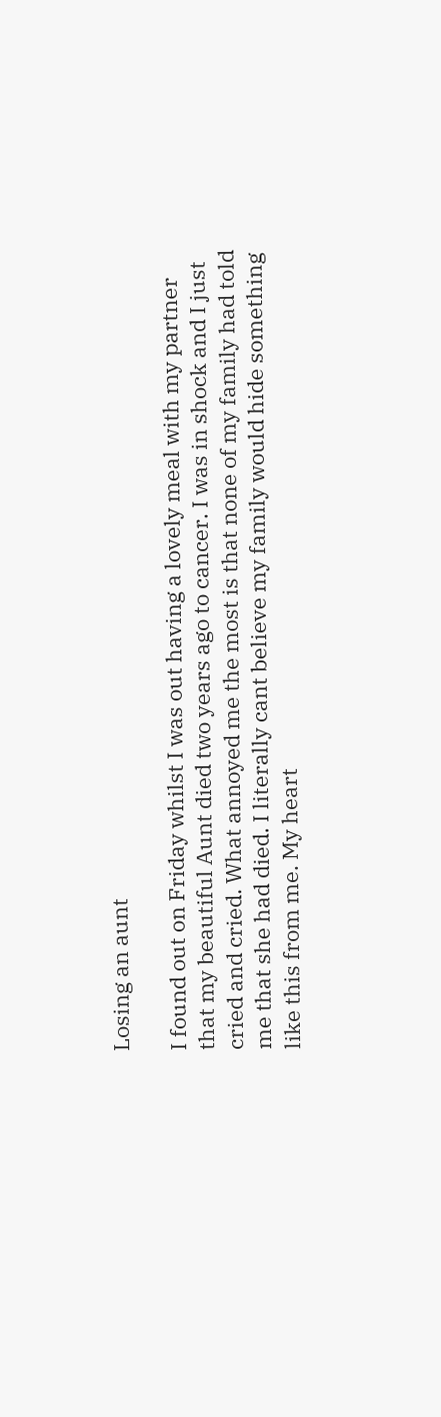Losing an aunt

I found out on Friday whilst I was out having a lovely meal with my partner that my beautiful Aunt died two years ago to cancer. I was in shock and I just cried and cried. What annoyed me the most is that none of my family had told me that she had died. I literally cant believe my family would hide something like this from me. My heart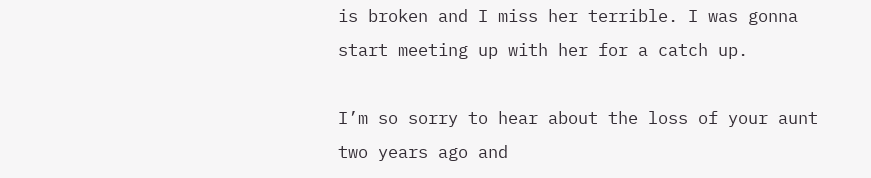is broken and I miss her terrible. I was gonna start meeting up with her for a catch up.

I’m so sorry to hear about the loss of your aunt two years ago and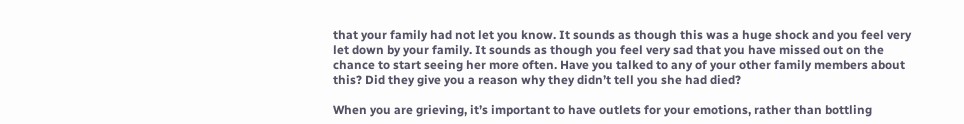that your family had not let you know. It sounds as though this was a huge shock and you feel very let down by your family. It sounds as though you feel very sad that you have missed out on the chance to start seeing her more often. Have you talked to any of your other family members about this? Did they give you a reason why they didn’t tell you she had died?

When you are grieving, it’s important to have outlets for your emotions, rather than bottling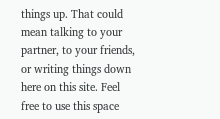things up. That could mean talking to your partner, to your friends, or writing things down here on this site. Feel free to use this space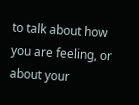to talk about how you are feeling, or about your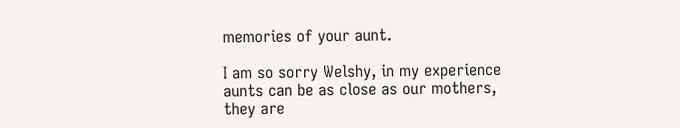memories of your aunt.

I am so sorry Welshy, in my experience aunts can be as close as our mothers, they are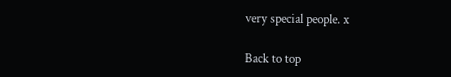very special people. x

Back to top